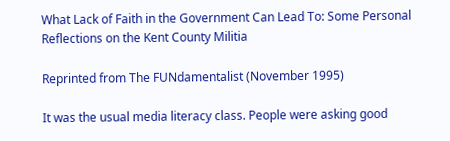What Lack of Faith in the Government Can Lead To: Some Personal Reflections on the Kent County Militia

Reprinted from The FUNdamentalist (November 1995)

It was the usual media literacy class. People were asking good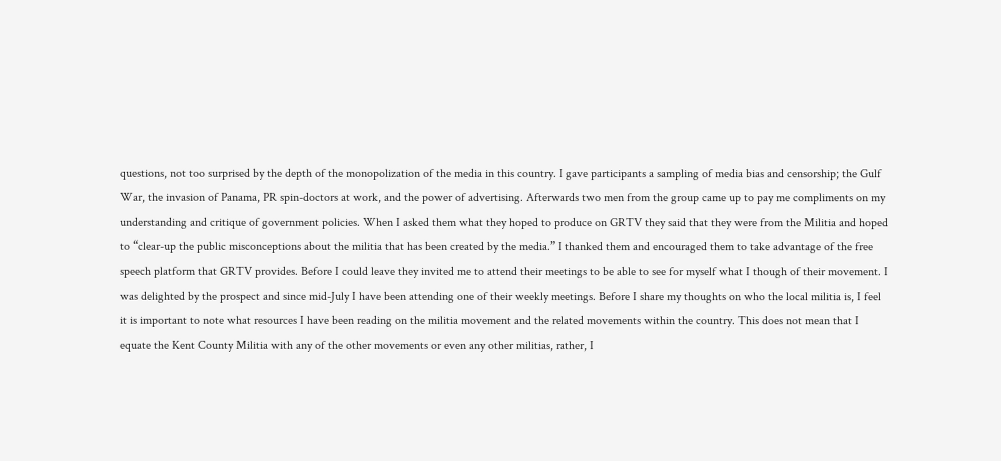questions, not too surprised by the depth of the monopolization of the media in this country. I gave participants a sampling of media bias and censorship; the Gulf War, the invasion of Panama, PR spin-doctors at work, and the power of advertising. Afterwards two men from the group came up to pay me compliments on my understanding and critique of government policies. When I asked them what they hoped to produce on GRTV they said that they were from the Militia and hoped to “clear-up the public misconceptions about the militia that has been created by the media.” I thanked them and encouraged them to take advantage of the free speech platform that GRTV provides. Before I could leave they invited me to attend their meetings to be able to see for myself what I though of their movement. I was delighted by the prospect and since mid-July I have been attending one of their weekly meetings. Before I share my thoughts on who the local militia is, I feel it is important to note what resources I have been reading on the militia movement and the related movements within the country. This does not mean that I equate the Kent County Militia with any of the other movements or even any other militias, rather, I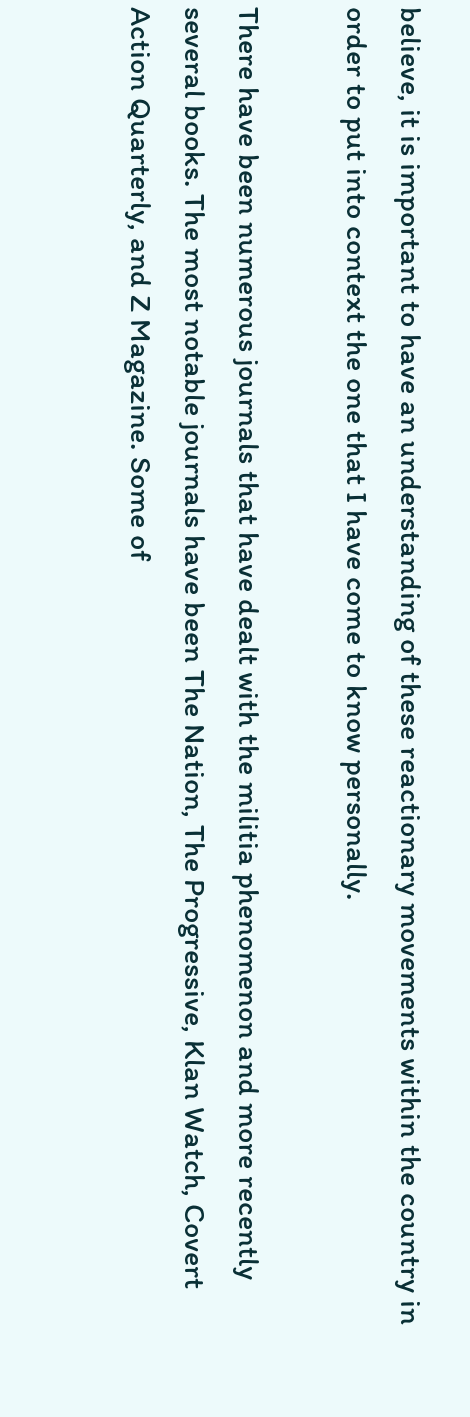believe, it is important to have an understanding of these reactionary movements within the country in order to put into context the one that I have come to know personally.

There have been numerous journals that have dealt with the militia phenomenon and more recently several books. The most notable journals have been The Nation, The Progressive, Klan Watch, Covert Action Quarterly, and Z Magazine. Some of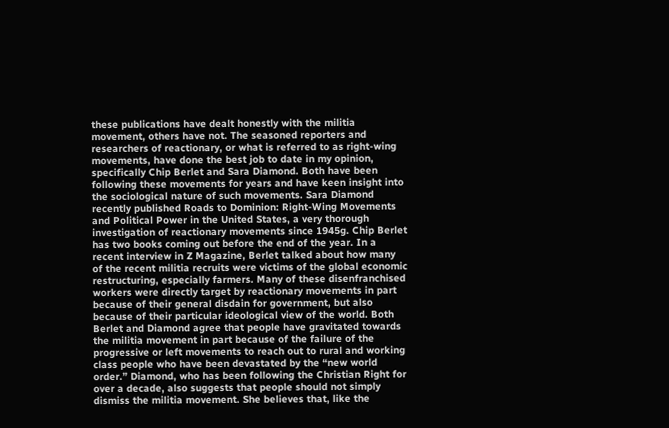these publications have dealt honestly with the militia movement, others have not. The seasoned reporters and researchers of reactionary, or what is referred to as right-wing movements, have done the best job to date in my opinion, specifically Chip Berlet and Sara Diamond. Both have been following these movements for years and have keen insight into the sociological nature of such movements. Sara Diamond recently published Roads to Dominion: Right-Wing Movements and Political Power in the United States, a very thorough investigation of reactionary movements since 1945g. Chip Berlet has two books coming out before the end of the year. In a recent interview in Z Magazine, Berlet talked about how many of the recent militia recruits were victims of the global economic restructuring, especially farmers. Many of these disenfranchised workers were directly target by reactionary movements in part because of their general disdain for government, but also because of their particular ideological view of the world. Both Berlet and Diamond agree that people have gravitated towards the militia movement in part because of the failure of the progressive or left movements to reach out to rural and working class people who have been devastated by the “new world order.” Diamond, who has been following the Christian Right for over a decade, also suggests that people should not simply dismiss the militia movement. She believes that, like the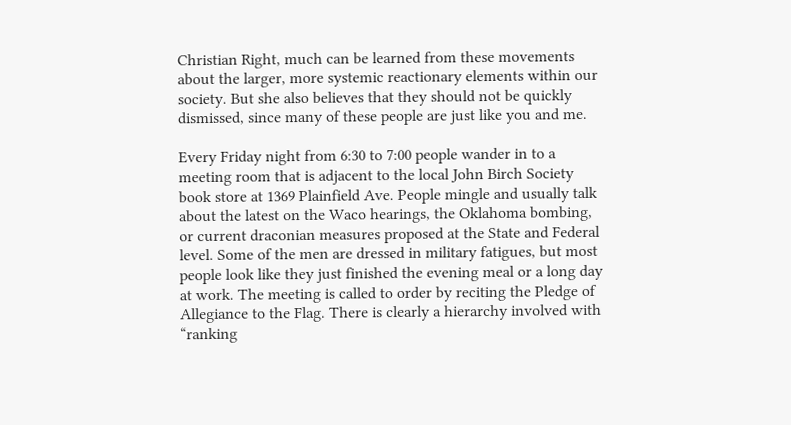Christian Right, much can be learned from these movements about the larger, more systemic reactionary elements within our society. But she also believes that they should not be quickly dismissed, since many of these people are just like you and me.

Every Friday night from 6:30 to 7:00 people wander in to a meeting room that is adjacent to the local John Birch Society book store at 1369 Plainfield Ave. People mingle and usually talk about the latest on the Waco hearings, the Oklahoma bombing, or current draconian measures proposed at the State and Federal level. Some of the men are dressed in military fatigues, but most people look like they just finished the evening meal or a long day at work. The meeting is called to order by reciting the Pledge of Allegiance to the Flag. There is clearly a hierarchy involved with “ranking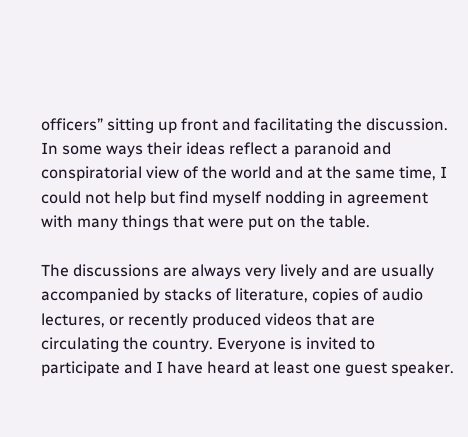officers” sitting up front and facilitating the discussion. In some ways their ideas reflect a paranoid and conspiratorial view of the world and at the same time, I could not help but find myself nodding in agreement with many things that were put on the table.

The discussions are always very lively and are usually accompanied by stacks of literature, copies of audio lectures, or recently produced videos that are circulating the country. Everyone is invited to participate and I have heard at least one guest speaker.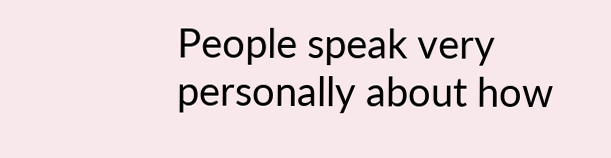People speak very personally about how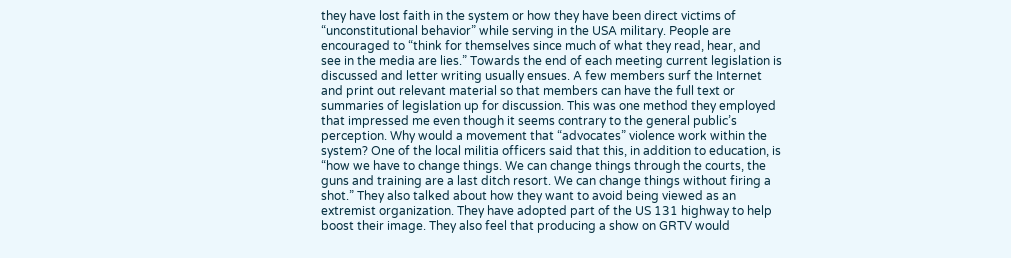they have lost faith in the system or how they have been direct victims of “unconstitutional behavior” while serving in the USA military. People are encouraged to “think for themselves since much of what they read, hear, and see in the media are lies.” Towards the end of each meeting current legislation is discussed and letter writing usually ensues. A few members surf the Internet and print out relevant material so that members can have the full text or summaries of legislation up for discussion. This was one method they employed that impressed me even though it seems contrary to the general public’s perception. Why would a movement that “advocates” violence work within the system? One of the local militia officers said that this, in addition to education, is “how we have to change things. We can change things through the courts, the guns and training are a last ditch resort. We can change things without firing a shot.” They also talked about how they want to avoid being viewed as an extremist organization. They have adopted part of the US 131 highway to help boost their image. They also feel that producing a show on GRTV would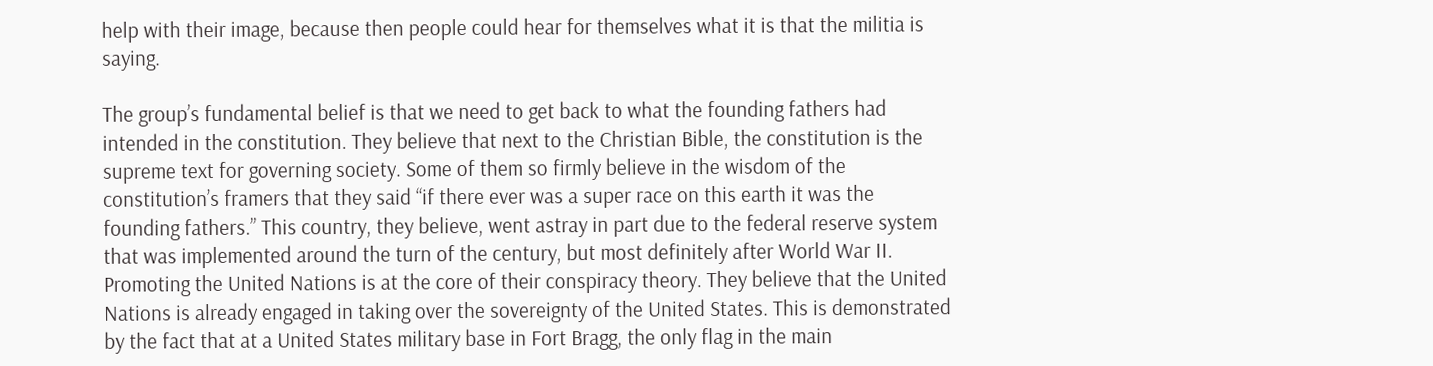help with their image, because then people could hear for themselves what it is that the militia is saying.

The group’s fundamental belief is that we need to get back to what the founding fathers had intended in the constitution. They believe that next to the Christian Bible, the constitution is the supreme text for governing society. Some of them so firmly believe in the wisdom of the constitution’s framers that they said “if there ever was a super race on this earth it was the founding fathers.” This country, they believe, went astray in part due to the federal reserve system that was implemented around the turn of the century, but most definitely after World War II. Promoting the United Nations is at the core of their conspiracy theory. They believe that the United Nations is already engaged in taking over the sovereignty of the United States. This is demonstrated by the fact that at a United States military base in Fort Bragg, the only flag in the main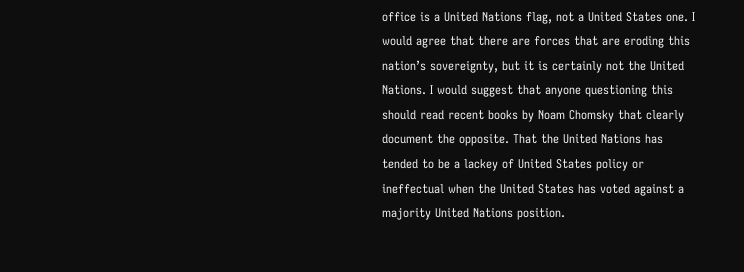office is a United Nations flag, not a United States one. I would agree that there are forces that are eroding this nation’s sovereignty, but it is certainly not the United Nations. I would suggest that anyone questioning this should read recent books by Noam Chomsky that clearly document the opposite. That the United Nations has tended to be a lackey of United States policy or ineffectual when the United States has voted against a majority United Nations position.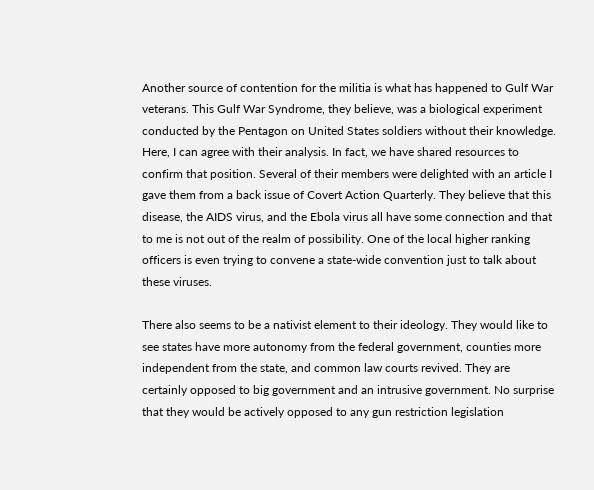Another source of contention for the militia is what has happened to Gulf War veterans. This Gulf War Syndrome, they believe, was a biological experiment conducted by the Pentagon on United States soldiers without their knowledge. Here, I can agree with their analysis. In fact, we have shared resources to confirm that position. Several of their members were delighted with an article I gave them from a back issue of Covert Action Quarterly. They believe that this disease, the AIDS virus, and the Ebola virus all have some connection and that to me is not out of the realm of possibility. One of the local higher ranking officers is even trying to convene a state-wide convention just to talk about these viruses.

There also seems to be a nativist element to their ideology. They would like to see states have more autonomy from the federal government, counties more independent from the state, and common law courts revived. They are certainly opposed to big government and an intrusive government. No surprise that they would be actively opposed to any gun restriction legislation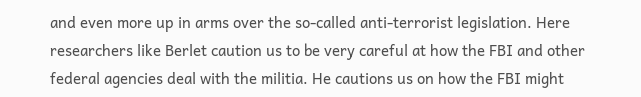and even more up in arms over the so-called anti-terrorist legislation. Here researchers like Berlet caution us to be very careful at how the FBI and other federal agencies deal with the militia. He cautions us on how the FBI might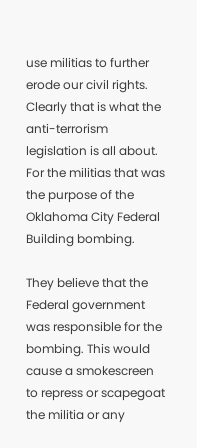use militias to further erode our civil rights. Clearly that is what the anti-terrorism legislation is all about. For the militias that was the purpose of the Oklahoma City Federal Building bombing.

They believe that the Federal government was responsible for the bombing. This would cause a smokescreen to repress or scapegoat the militia or any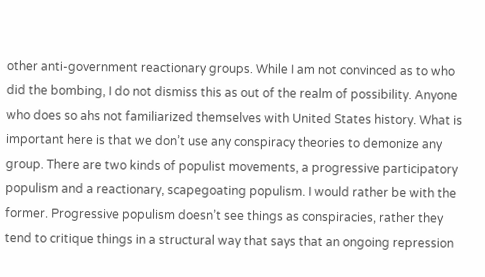other anti-government reactionary groups. While I am not convinced as to who did the bombing, I do not dismiss this as out of the realm of possibility. Anyone who does so ahs not familiarized themselves with United States history. What is important here is that we don’t use any conspiracy theories to demonize any group. There are two kinds of populist movements, a progressive participatory populism and a reactionary, scapegoating populism. I would rather be with the former. Progressive populism doesn’t see things as conspiracies, rather they tend to critique things in a structural way that says that an ongoing repression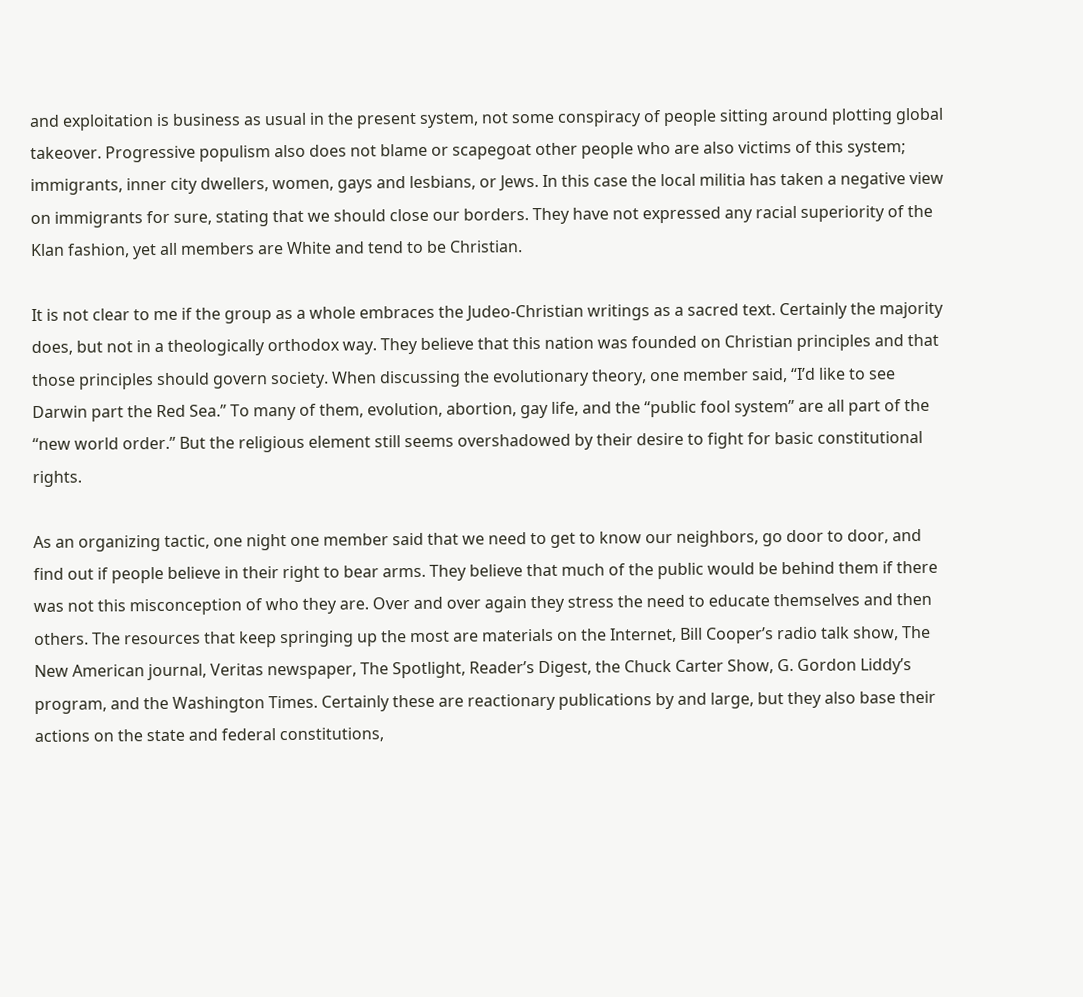and exploitation is business as usual in the present system, not some conspiracy of people sitting around plotting global takeover. Progressive populism also does not blame or scapegoat other people who are also victims of this system; immigrants, inner city dwellers, women, gays and lesbians, or Jews. In this case the local militia has taken a negative view on immigrants for sure, stating that we should close our borders. They have not expressed any racial superiority of the Klan fashion, yet all members are White and tend to be Christian.

It is not clear to me if the group as a whole embraces the Judeo-Christian writings as a sacred text. Certainly the majority does, but not in a theologically orthodox way. They believe that this nation was founded on Christian principles and that those principles should govern society. When discussing the evolutionary theory, one member said, “I’d like to see Darwin part the Red Sea.” To many of them, evolution, abortion, gay life, and the “public fool system” are all part of the “new world order.” But the religious element still seems overshadowed by their desire to fight for basic constitutional rights.

As an organizing tactic, one night one member said that we need to get to know our neighbors, go door to door, and find out if people believe in their right to bear arms. They believe that much of the public would be behind them if there was not this misconception of who they are. Over and over again they stress the need to educate themselves and then others. The resources that keep springing up the most are materials on the Internet, Bill Cooper’s radio talk show, The New American journal, Veritas newspaper, The Spotlight, Reader’s Digest, the Chuck Carter Show, G. Gordon Liddy’s program, and the Washington Times. Certainly these are reactionary publications by and large, but they also base their actions on the state and federal constitutions,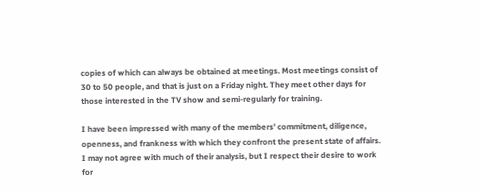copies of which can always be obtained at meetings. Most meetings consist of 30 to 50 people, and that is just on a Friday night. They meet other days for those interested in the TV show and semi-regularly for training.

I have been impressed with many of the members’ commitment, diligence, openness, and frankness with which they confront the present state of affairs. I may not agree with much of their analysis, but I respect their desire to work for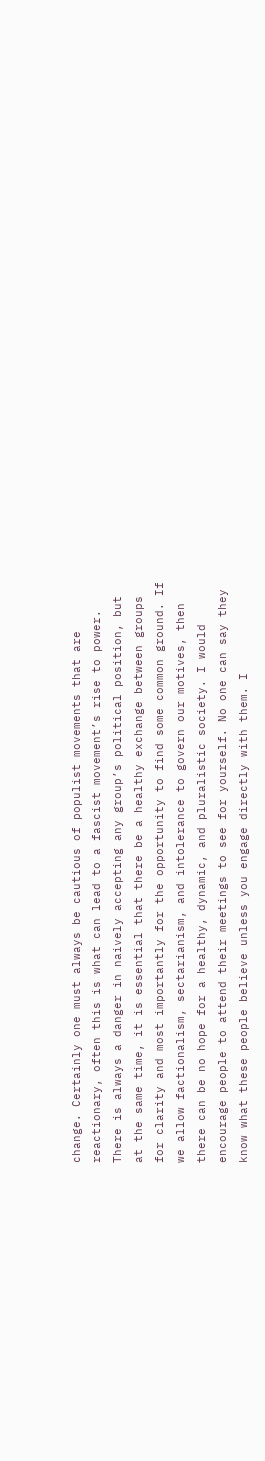change. Certainly one must always be cautious of populist movements that are reactionary, often this is what can lead to a fascist movement’s rise to power. There is always a danger in naively accepting any group’s political position, but at the same time, it is essential that there be a healthy exchange between groups for clarity and most importantly for the opportunity to find some common ground. If we allow factionalism, sectarianism, and intolerance to govern our motives, then there can be no hope for a healthy, dynamic, and pluralistic society. I would encourage people to attend their meetings to see for yourself. No one can say they know what these people believe unless you engage directly with them. I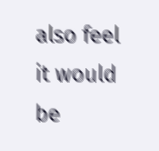also feel it would be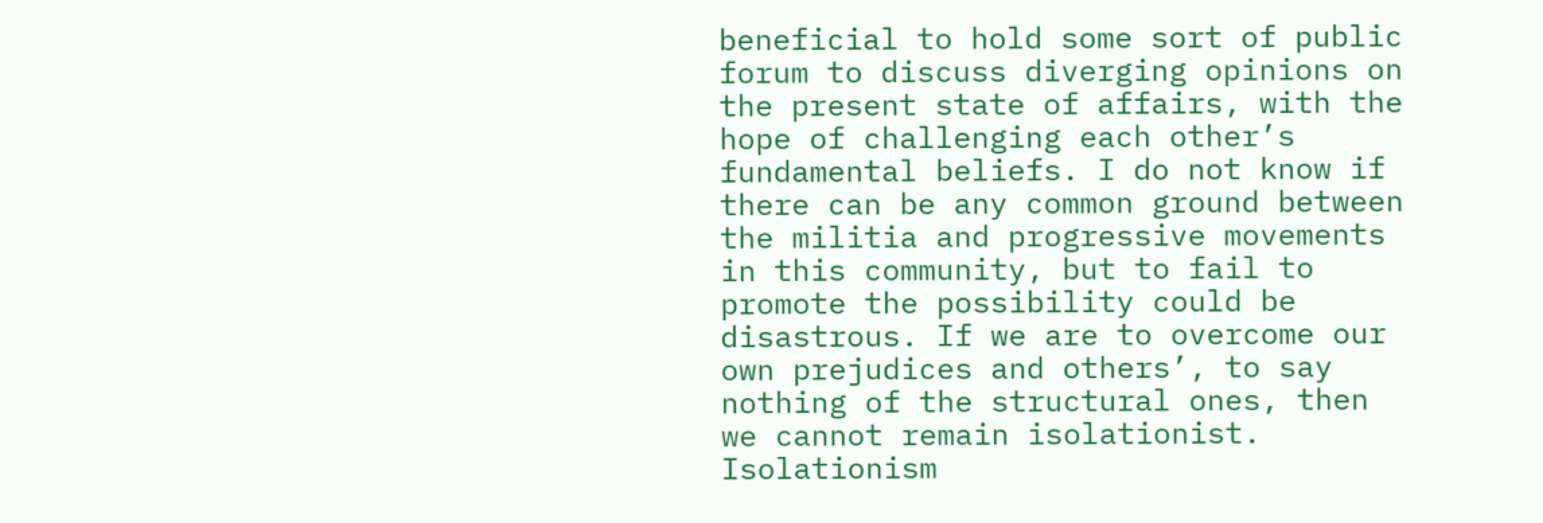beneficial to hold some sort of public forum to discuss diverging opinions on the present state of affairs, with the hope of challenging each other’s fundamental beliefs. I do not know if there can be any common ground between the militia and progressive movements in this community, but to fail to promote the possibility could be disastrous. If we are to overcome our own prejudices and others’, to say nothing of the structural ones, then we cannot remain isolationist. Isolationism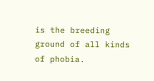is the breeding ground of all kinds of phobia.